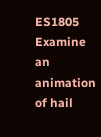ES1805  Examine an animation of hail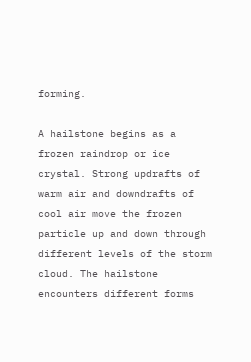forming.

A hailstone begins as a frozen raindrop or ice crystal. Strong updrafts of warm air and downdrafts of cool air move the frozen particle up and down through different levels of the storm cloud. The hailstone encounters different forms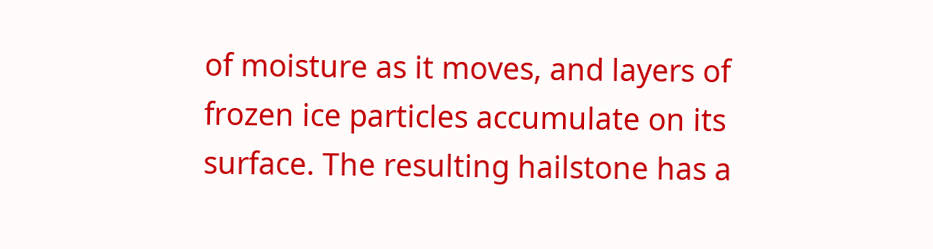of moisture as it moves, and layers of frozen ice particles accumulate on its surface. The resulting hailstone has a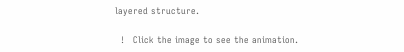layered structure.

  !   Click the image to see the animation.